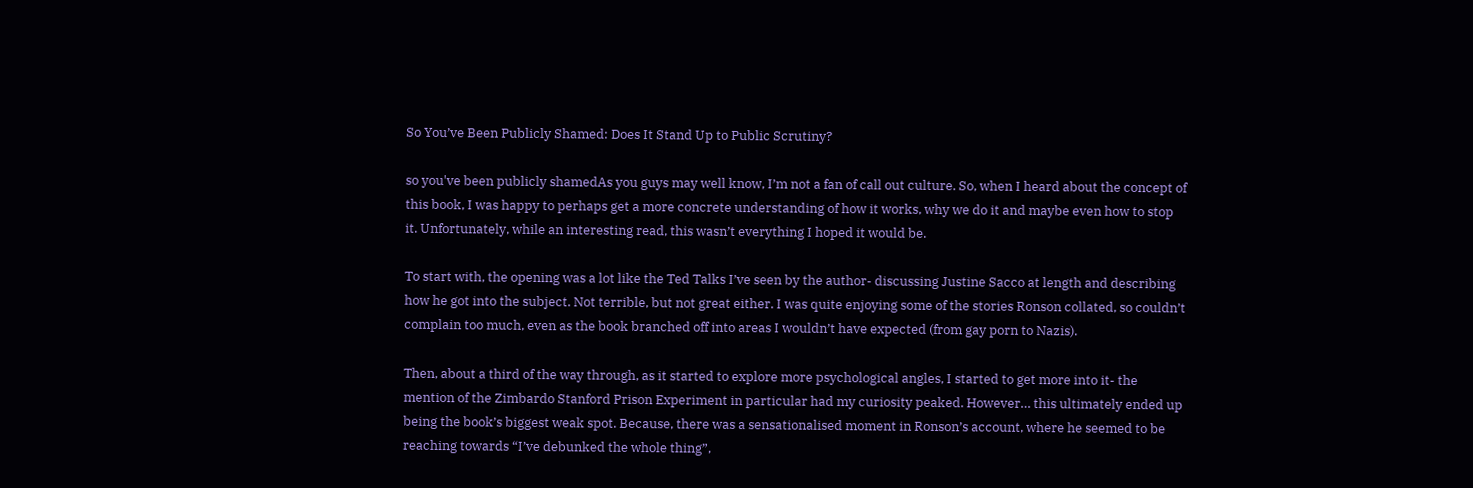So You’ve Been Publicly Shamed: Does It Stand Up to Public Scrutiny?

so you've been publicly shamedAs you guys may well know, I’m not a fan of call out culture. So, when I heard about the concept of this book, I was happy to perhaps get a more concrete understanding of how it works, why we do it and maybe even how to stop it. Unfortunately, while an interesting read, this wasn’t everything I hoped it would be.

To start with, the opening was a lot like the Ted Talks I’ve seen by the author- discussing Justine Sacco at length and describing how he got into the subject. Not terrible, but not great either. I was quite enjoying some of the stories Ronson collated, so couldn’t complain too much, even as the book branched off into areas I wouldn’t have expected (from gay porn to Nazis).

Then, about a third of the way through, as it started to explore more psychological angles, I started to get more into it- the mention of the Zimbardo Stanford Prison Experiment in particular had my curiosity peaked. However… this ultimately ended up being the book’s biggest weak spot. Because, there was a sensationalised moment in Ronson’s account, where he seemed to be reaching towards “I’ve debunked the whole thing”,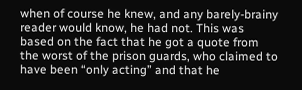when of course he knew, and any barely-brainy reader would know, he had not. This was based on the fact that he got a quote from the worst of the prison guards, who claimed to have been “only acting” and that he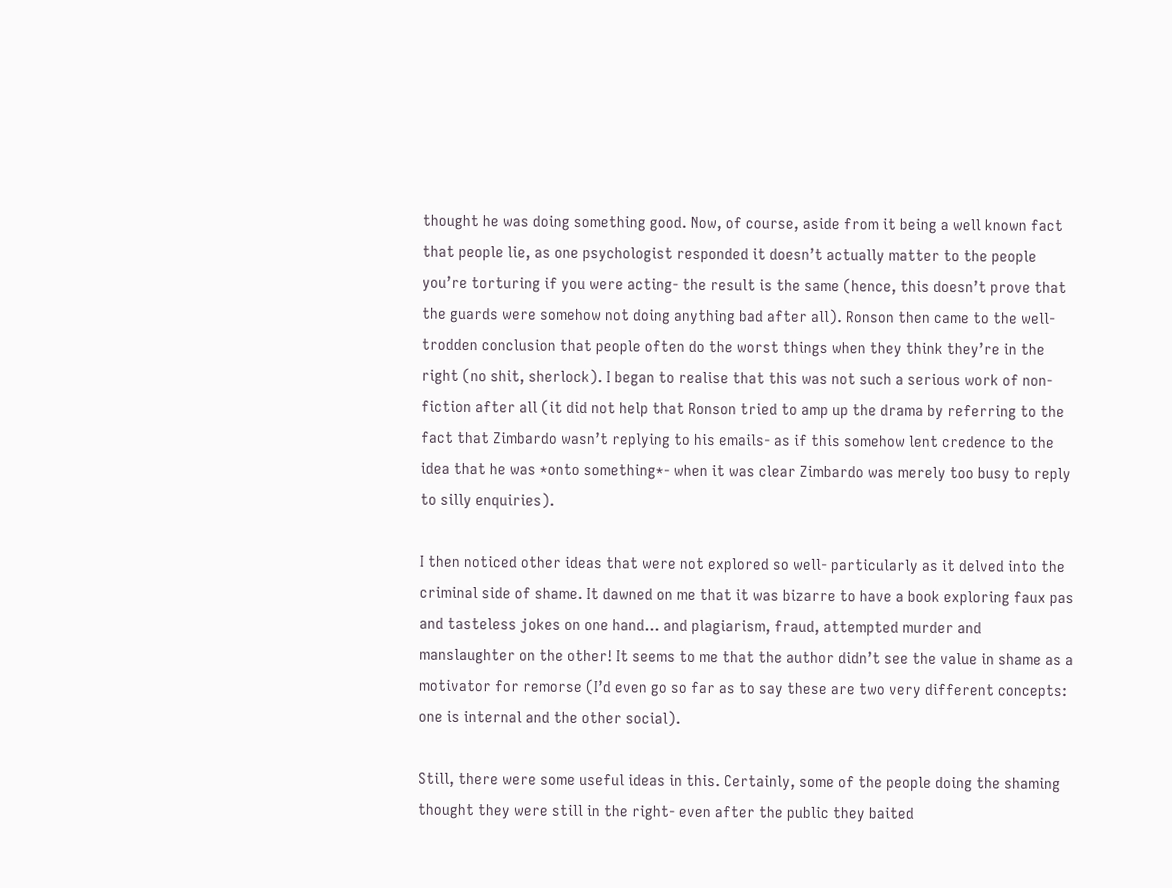thought he was doing something good. Now, of course, aside from it being a well known fact that people lie, as one psychologist responded it doesn’t actually matter to the people you’re torturing if you were acting- the result is the same (hence, this doesn’t prove that the guards were somehow not doing anything bad after all). Ronson then came to the well-trodden conclusion that people often do the worst things when they think they’re in the right (no shit, sherlock). I began to realise that this was not such a serious work of non-fiction after all (it did not help that Ronson tried to amp up the drama by referring to the fact that Zimbardo wasn’t replying to his emails- as if this somehow lent credence to the idea that he was *onto something*- when it was clear Zimbardo was merely too busy to reply to silly enquiries).

I then noticed other ideas that were not explored so well- particularly as it delved into the criminal side of shame. It dawned on me that it was bizarre to have a book exploring faux pas and tasteless jokes on one hand… and plagiarism, fraud, attempted murder and manslaughter on the other! It seems to me that the author didn’t see the value in shame as a motivator for remorse (I’d even go so far as to say these are two very different concepts: one is internal and the other social).

Still, there were some useful ideas in this. Certainly, some of the people doing the shaming thought they were still in the right- even after the public they baited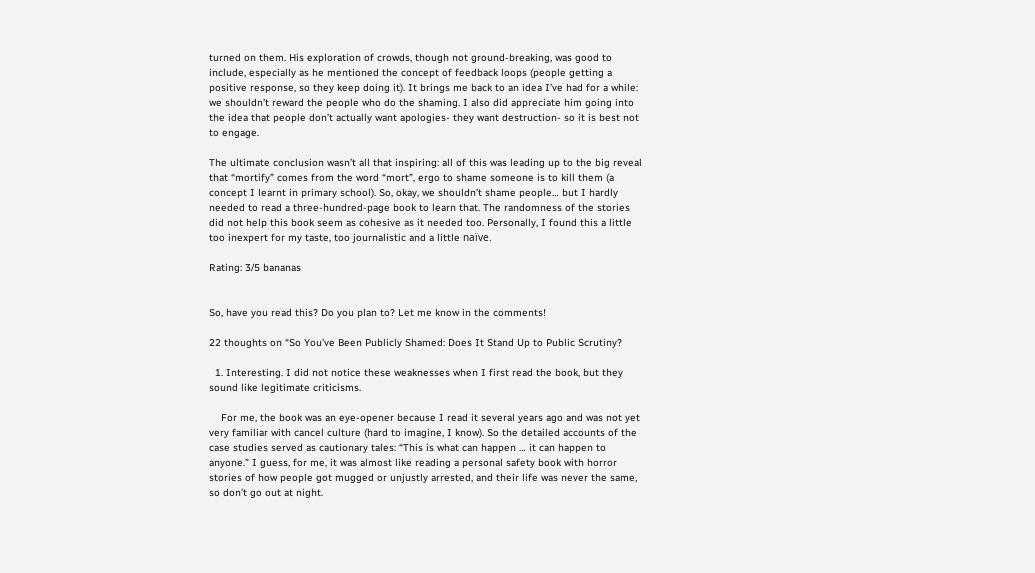turned on them. His exploration of crowds, though not ground-breaking, was good to include, especially as he mentioned the concept of feedback loops (people getting a positive response, so they keep doing it). It brings me back to an idea I’ve had for a while: we shouldn’t reward the people who do the shaming. I also did appreciate him going into the idea that people don’t actually want apologies- they want destruction- so it is best not to engage.

The ultimate conclusion wasn’t all that inspiring: all of this was leading up to the big reveal that “mortify” comes from the word “mort”, ergo to shame someone is to kill them (a concept I learnt in primary school). So, okay, we shouldn’t shame people… but I hardly needed to read a three-hundred-page book to learn that. The randomness of the stories did not help this book seem as cohesive as it needed too. Personally, I found this a little too inexpert for my taste, too journalistic and a little naïve.

Rating: 3/5 bananas


So, have you read this? Do you plan to? Let me know in the comments!

22 thoughts on “So You’ve Been Publicly Shamed: Does It Stand Up to Public Scrutiny?

  1. Interesting. I did not notice these weaknesses when I first read the book, but they sound like legitimate criticisms.

    For me, the book was an eye-opener because I read it several years ago and was not yet very familiar with cancel culture (hard to imagine, I know). So the detailed accounts of the case studies served as cautionary tales: “This is what can happen … it can happen to anyone.” I guess, for me, it was almost like reading a personal safety book with horror stories of how people got mugged or unjustly arrested, and their life was never the same, so don’t go out at night.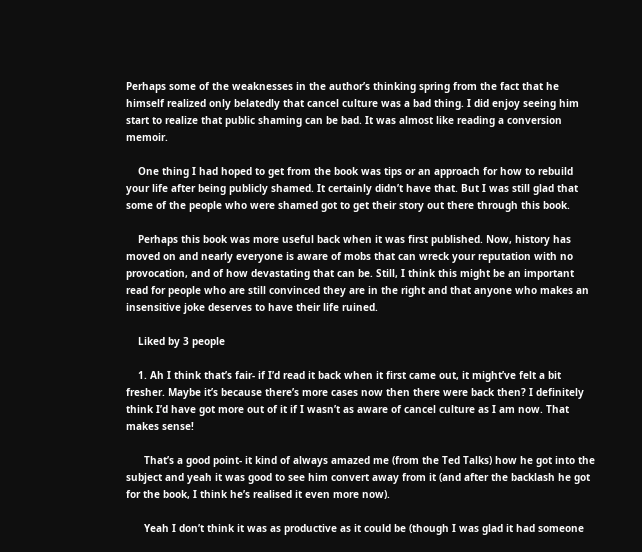Perhaps some of the weaknesses in the author’s thinking spring from the fact that he himself realized only belatedly that cancel culture was a bad thing. I did enjoy seeing him start to realize that public shaming can be bad. It was almost like reading a conversion memoir.

    One thing I had hoped to get from the book was tips or an approach for how to rebuild your life after being publicly shamed. It certainly didn’t have that. But I was still glad that some of the people who were shamed got to get their story out there through this book.

    Perhaps this book was more useful back when it was first published. Now, history has moved on and nearly everyone is aware of mobs that can wreck your reputation with no provocation, and of how devastating that can be. Still, I think this might be an important read for people who are still convinced they are in the right and that anyone who makes an insensitive joke deserves to have their life ruined.

    Liked by 3 people

    1. Ah I think that’s fair- if I’d read it back when it first came out, it might’ve felt a bit fresher. Maybe it’s because there’s more cases now then there were back then? I definitely think I’d have got more out of it if I wasn’t as aware of cancel culture as I am now. That makes sense!

      That’s a good point- it kind of always amazed me (from the Ted Talks) how he got into the subject and yeah it was good to see him convert away from it (and after the backlash he got for the book, I think he’s realised it even more now).

      Yeah I don’t think it was as productive as it could be (though I was glad it had someone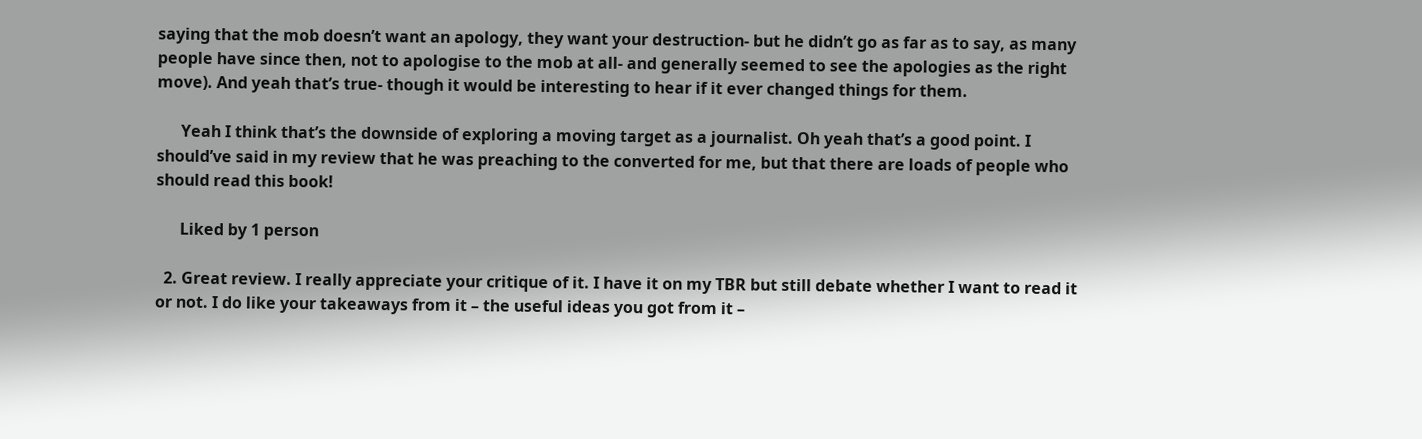saying that the mob doesn’t want an apology, they want your destruction- but he didn’t go as far as to say, as many people have since then, not to apologise to the mob at all- and generally seemed to see the apologies as the right move). And yeah that’s true- though it would be interesting to hear if it ever changed things for them.

      Yeah I think that’s the downside of exploring a moving target as a journalist. Oh yeah that’s a good point. I should’ve said in my review that he was preaching to the converted for me, but that there are loads of people who should read this book!

      Liked by 1 person

  2. Great review. I really appreciate your critique of it. I have it on my TBR but still debate whether I want to read it or not. I do like your takeaways from it – the useful ideas you got from it –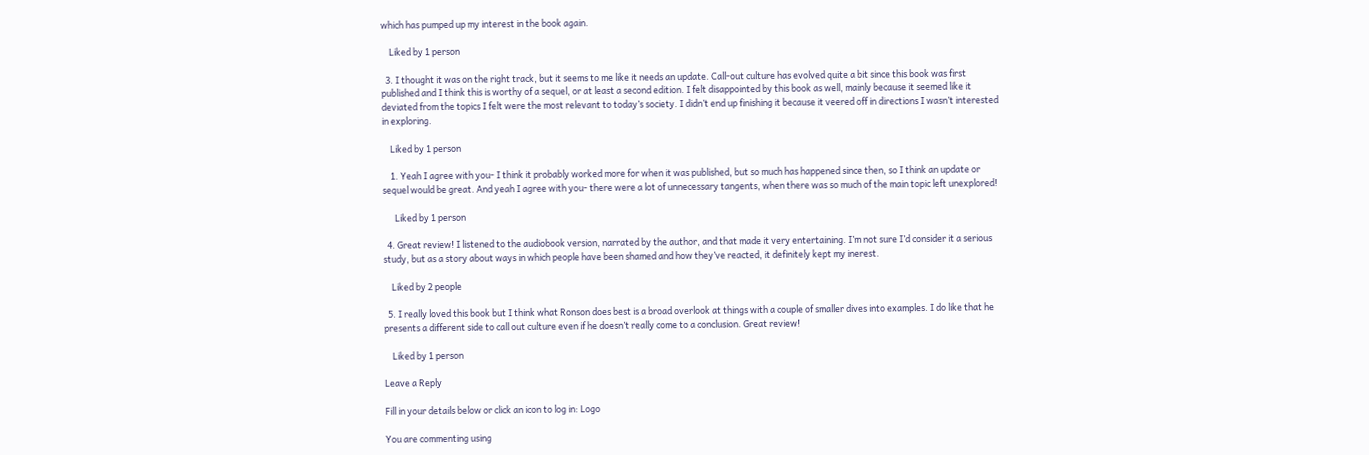which has pumped up my interest in the book again.

    Liked by 1 person

  3. I thought it was on the right track, but it seems to me like it needs an update. Call-out culture has evolved quite a bit since this book was first published and I think this is worthy of a sequel, or at least a second edition. I felt disappointed by this book as well, mainly because it seemed like it deviated from the topics I felt were the most relevant to today’s society. I didn’t end up finishing it because it veered off in directions I wasn’t interested in exploring.

    Liked by 1 person

    1. Yeah I agree with you- I think it probably worked more for when it was published, but so much has happened since then, so I think an update or sequel would be great. And yeah I agree with you- there were a lot of unnecessary tangents, when there was so much of the main topic left unexplored!

      Liked by 1 person

  4. Great review! I listened to the audiobook version, narrated by the author, and that made it very entertaining. I’m not sure I’d consider it a serious study, but as a story about ways in which people have been shamed and how they’ve reacted, it definitely kept my inerest.

    Liked by 2 people

  5. I really loved this book but I think what Ronson does best is a broad overlook at things with a couple of smaller dives into examples. I do like that he presents a different side to call out culture even if he doesn’t really come to a conclusion. Great review!

    Liked by 1 person

Leave a Reply

Fill in your details below or click an icon to log in: Logo

You are commenting using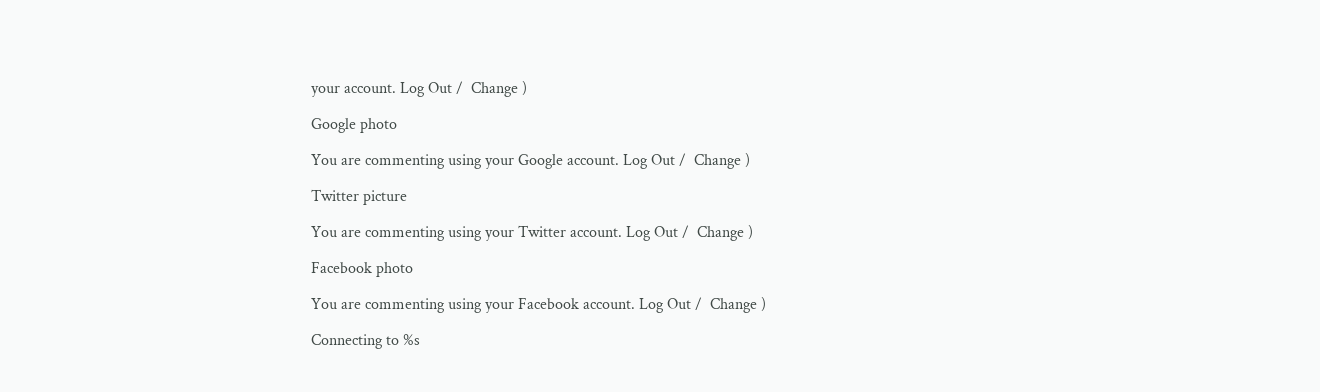your account. Log Out /  Change )

Google photo

You are commenting using your Google account. Log Out /  Change )

Twitter picture

You are commenting using your Twitter account. Log Out /  Change )

Facebook photo

You are commenting using your Facebook account. Log Out /  Change )

Connecting to %s